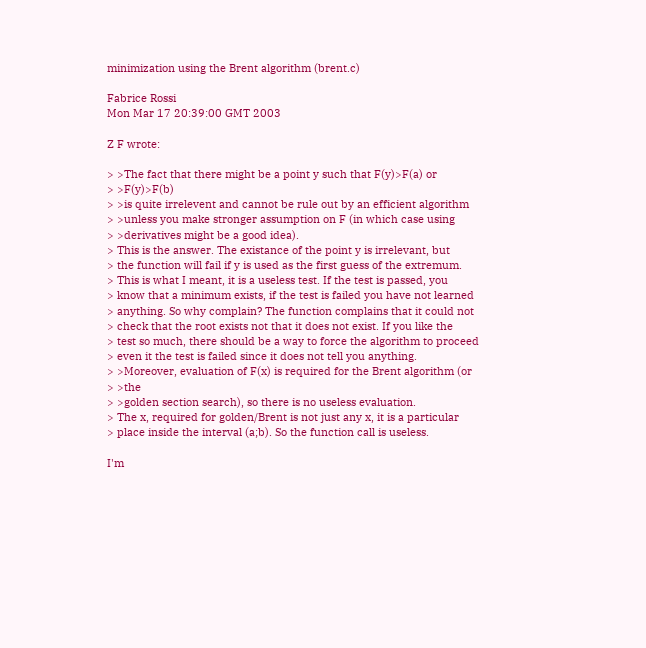minimization using the Brent algorithm (brent.c)

Fabrice Rossi
Mon Mar 17 20:39:00 GMT 2003

Z F wrote:

> >The fact that there might be a point y such that F(y)>F(a) or
> >F(y)>F(b)
> >is quite irrelevent and cannot be rule out by an efficient algorithm
> >unless you make stronger assumption on F (in which case using
> >derivatives might be a good idea).
> This is the answer. The existance of the point y is irrelevant, but
> the function will fail if y is used as the first guess of the extremum.
> This is what I meant, it is a useless test. If the test is passed, you
> know that a minimum exists, if the test is failed you have not learned
> anything. So why complain? The function complains that it could not
> check that the root exists not that it does not exist. If you like the
> test so much, there should be a way to force the algorithm to proceed
> even it the test is failed since it does not tell you anything.
> >Moreover, evaluation of F(x) is required for the Brent algorithm (or
> >the
> >golden section search), so there is no useless evaluation.
> The x, required for golden/Brent is not just any x, it is a particular
> place inside the interval (a;b). So the function call is useless.

I'm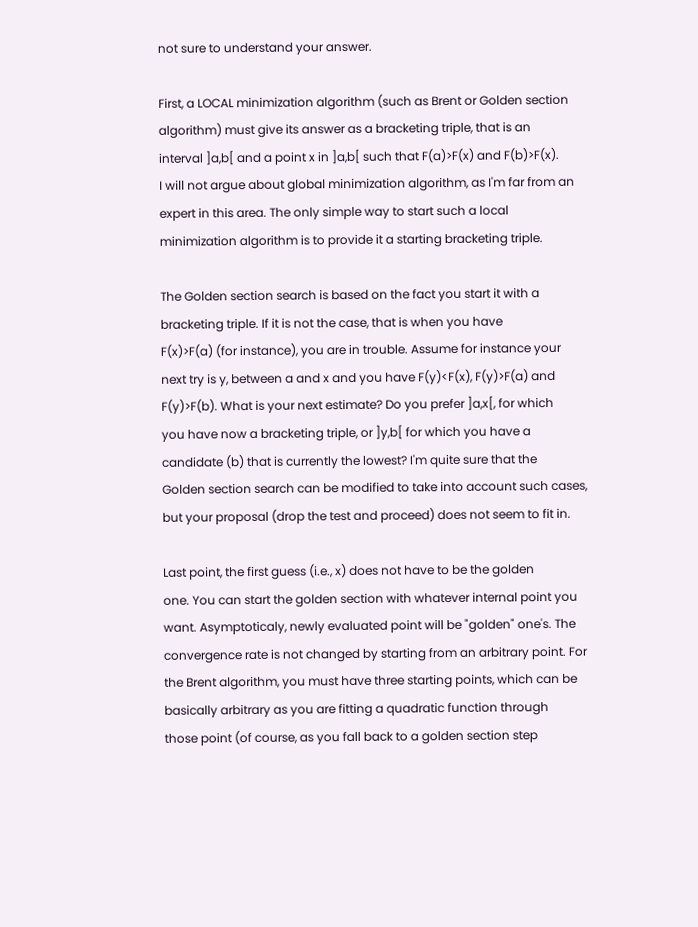not sure to understand your answer.

First, a LOCAL minimization algorithm (such as Brent or Golden section
algorithm) must give its answer as a bracketing triple, that is an
interval ]a,b[ and a point x in ]a,b[ such that F(a)>F(x) and F(b)>F(x).
I will not argue about global minimization algorithm, as I'm far from an
expert in this area. The only simple way to start such a local
minimization algorithm is to provide it a starting bracketing triple.

The Golden section search is based on the fact you start it with a
bracketing triple. If it is not the case, that is when you have
F(x)>F(a) (for instance), you are in trouble. Assume for instance your
next try is y, between a and x and you have F(y)<F(x), F(y)>F(a) and
F(y)>F(b). What is your next estimate? Do you prefer ]a,x[, for which
you have now a bracketing triple, or ]y,b[ for which you have a
candidate (b) that is currently the lowest? I'm quite sure that the
Golden section search can be modified to take into account such cases,
but your proposal (drop the test and proceed) does not seem to fit in.

Last point, the first guess (i.e., x) does not have to be the golden
one. You can start the golden section with whatever internal point you
want. Asymptoticaly, newly evaluated point will be "golden" one's. The
convergence rate is not changed by starting from an arbitrary point. For
the Brent algorithm, you must have three starting points, which can be
basically arbitrary as you are fitting a quadratic function through
those point (of course, as you fall back to a golden section step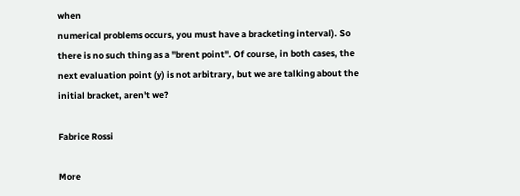when
numerical problems occurs, you must have a bracketing interval). So
there is no such thing as a "brent point". Of course, in both cases, the
next evaluation point (y) is not arbitrary, but we are talking about the
initial bracket, aren't we?

Fabrice Rossi

More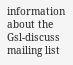information about the Gsl-discuss mailing list